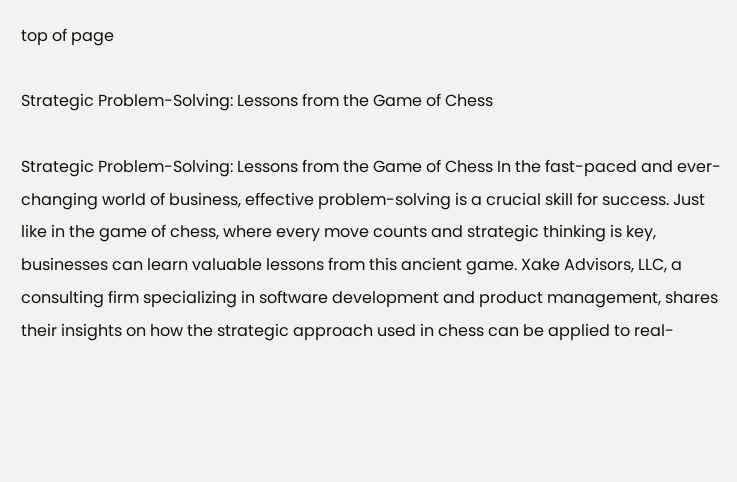top of page

Strategic Problem-Solving: Lessons from the Game of Chess

Strategic Problem-Solving: Lessons from the Game of Chess In the fast-paced and ever-changing world of business, effective problem-solving is a crucial skill for success. Just like in the game of chess, where every move counts and strategic thinking is key, businesses can learn valuable lessons from this ancient game. Xake Advisors, LLC, a consulting firm specializing in software development and product management, shares their insights on how the strategic approach used in chess can be applied to real-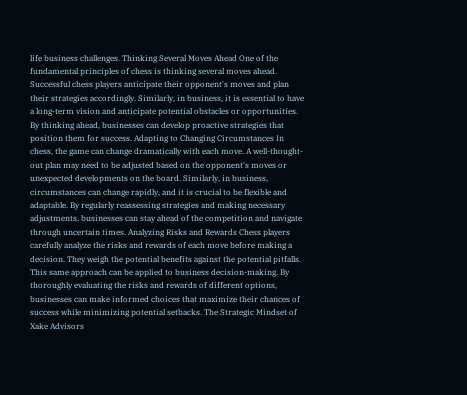life business challenges. Thinking Several Moves Ahead One of the fundamental principles of chess is thinking several moves ahead. Successful chess players anticipate their opponent's moves and plan their strategies accordingly. Similarly, in business, it is essential to have a long-term vision and anticipate potential obstacles or opportunities. By thinking ahead, businesses can develop proactive strategies that position them for success. Adapting to Changing Circumstances In chess, the game can change dramatically with each move. A well-thought-out plan may need to be adjusted based on the opponent's moves or unexpected developments on the board. Similarly, in business, circumstances can change rapidly, and it is crucial to be flexible and adaptable. By regularly reassessing strategies and making necessary adjustments, businesses can stay ahead of the competition and navigate through uncertain times. Analyzing Risks and Rewards Chess players carefully analyze the risks and rewards of each move before making a decision. They weigh the potential benefits against the potential pitfalls. This same approach can be applied to business decision-making. By thoroughly evaluating the risks and rewards of different options, businesses can make informed choices that maximize their chances of success while minimizing potential setbacks. The Strategic Mindset of Xake Advisors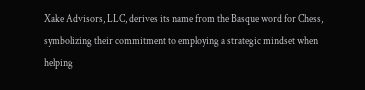Xake Advisors, LLC, derives its name from the Basque word for Chess, symbolizing their commitment to employing a strategic mindset when helping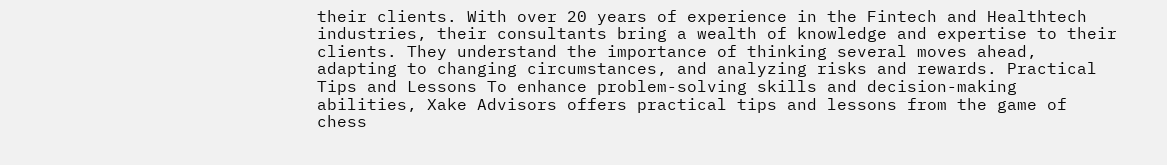their clients. With over 20 years of experience in the Fintech and Healthtech industries, their consultants bring a wealth of knowledge and expertise to their clients. They understand the importance of thinking several moves ahead, adapting to changing circumstances, and analyzing risks and rewards. Practical Tips and Lessons To enhance problem-solving skills and decision-making abilities, Xake Advisors offers practical tips and lessons from the game of chess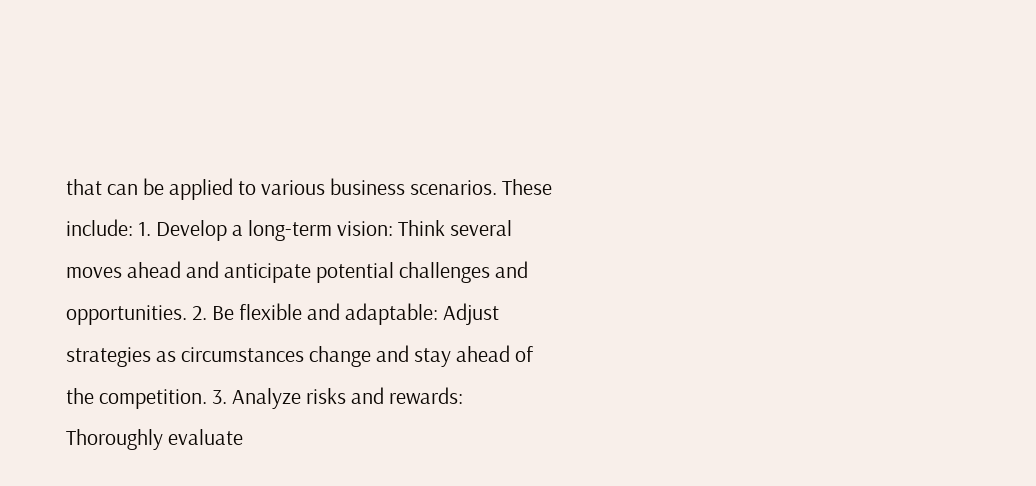that can be applied to various business scenarios. These include: 1. Develop a long-term vision: Think several moves ahead and anticipate potential challenges and opportunities. 2. Be flexible and adaptable: Adjust strategies as circumstances change and stay ahead of the competition. 3. Analyze risks and rewards: Thoroughly evaluate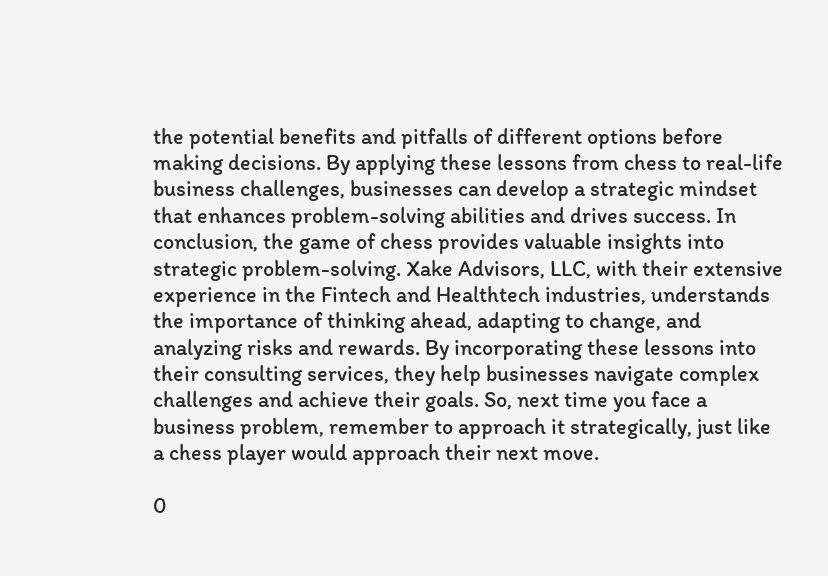the potential benefits and pitfalls of different options before making decisions. By applying these lessons from chess to real-life business challenges, businesses can develop a strategic mindset that enhances problem-solving abilities and drives success. In conclusion, the game of chess provides valuable insights into strategic problem-solving. Xake Advisors, LLC, with their extensive experience in the Fintech and Healthtech industries, understands the importance of thinking ahead, adapting to change, and analyzing risks and rewards. By incorporating these lessons into their consulting services, they help businesses navigate complex challenges and achieve their goals. So, next time you face a business problem, remember to approach it strategically, just like a chess player would approach their next move.

0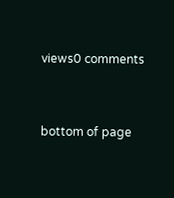views0 comments


bottom of page